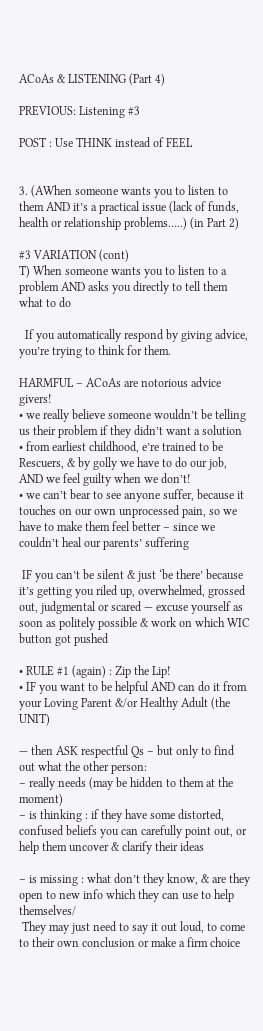ACoAs & LISTENING (Part 4)

PREVIOUS: Listening #3

POST : Use THINK instead of FEEL


3. (AWhen someone wants you to listen to them AND it’s a practical issue (lack of funds, health or relationship problems…..) (in Part 2)

#3 VARIATION (cont)
T) When someone wants you to listen to a problem AND asks you directly to tell them what to do

  If you automatically respond by giving advice, you’re trying to think for them.

HARMFUL – ACoAs are notorious advice givers!
• we really believe someone wouldn’t be telling us their problem if they didn’t want a solution
• from earliest childhood, e’re trained to be Rescuers, & by golly we have to do our job, AND we feel guilty when we don’t!
• we can’t bear to see anyone suffer, because it touches on our own unprocessed pain, so we have to make them feel better – since we couldn’t heal our parents’ suffering

 IF you can’t be silent & just ‘be there’ because it’s getting you riled up, overwhelmed, grossed out, judgmental or scared — excuse yourself as soon as politely possible & work on which WIC button got pushed

• RULE #1 (again) : Zip the Lip!
• IF you want to be helpful AND can do it from your Loving Parent &/or Healthy Adult (the UNIT)

— then ASK respectful Qs – but only to find out what the other person:
– really needs (may be hidden to them at the moment)
– is thinking : if they have some distorted, confused beliefs you can carefully point out, or help them uncover & clarify their ideas

– is missing : what don’t they know, & are they open to new info which they can use to help themselves/
 They may just need to say it out loud, to come to their own conclusion or make a firm choice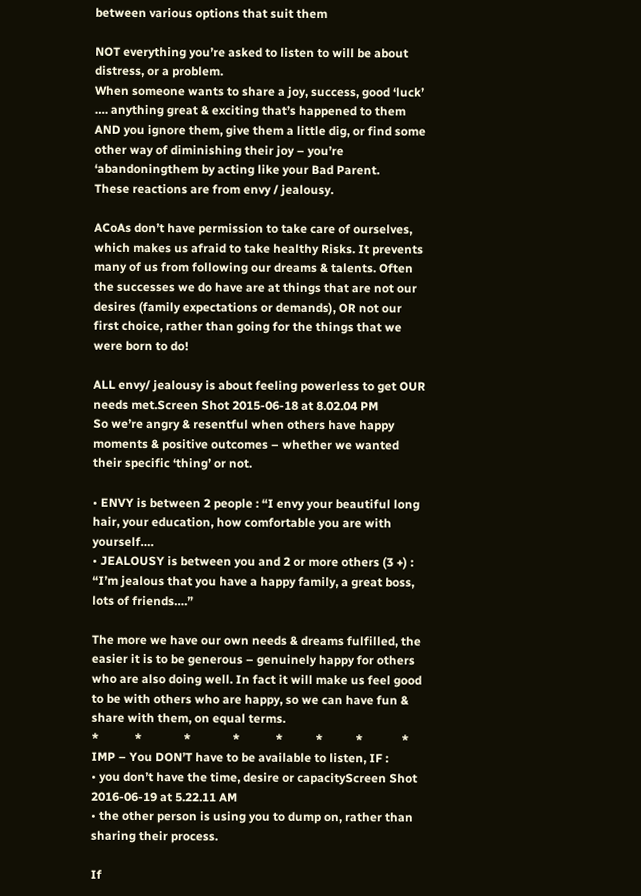between various options that suit them

NOT everything you’re asked to listen to will be about distress, or a problem.
When someone wants to share a joy, success, good ‘luck’ …. anything great & exciting that’s happened to them AND you ignore them, give them a little dig, or find some other way of diminishing their joy – you’re ‘abandoningthem by acting like your Bad Parent.
These reactions are from envy / jealousy.

ACoAs don’t have permission to take care of ourselves, which makes us afraid to take healthy Risks. It prevents many of us from following our dreams & talents. Often the successes we do have are at things that are not our desires (family expectations or demands), OR not our first choice, rather than going for the things that we were born to do!

ALL envy/ jealousy is about feeling powerless to get OUR needs met.Screen Shot 2015-06-18 at 8.02.04 PM
So we’re angry & resentful when others have happy moments & positive outcomes – whether we wanted their specific ‘thing’ or not.

• ENVY is between 2 people : “I envy your beautiful long hair, your education, how comfortable you are with yourself….
• JEALOUSY is between you and 2 or more others (3 +) : “I’m jealous that you have a happy family, a great boss, lots of friends….”

The more we have our own needs & dreams fulfilled, the easier it is to be generous – genuinely happy for others who are also doing well. In fact it will make us feel good to be with others who are happy, so we can have fun & share with them, on equal terms.
*            *              *              *            *           *           *             *
IMP – You DON’T have to be available to listen, IF :
• you don’t have the time, desire or capacityScreen Shot 2016-06-19 at 5.22.11 AM
• the other person is using you to dump on, rather than sharing their process.

If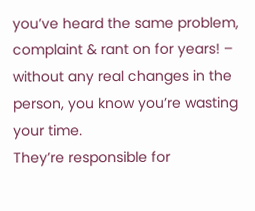you’ve heard the same problem, complaint & rant on for years! – without any real changes in the person, you know you’re wasting your time.
They’re responsible for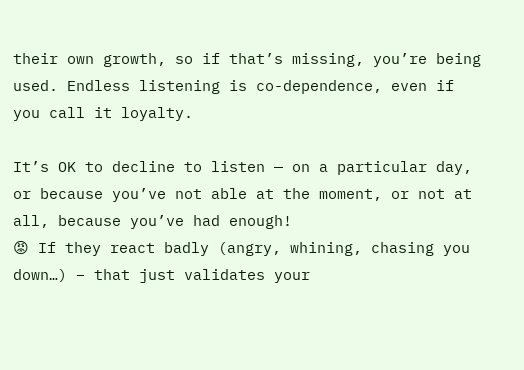their own growth, so if that’s missing, you’re being used. Endless listening is co-dependence, even if you call it loyalty.

It’s OK to decline to listen — on a particular day, or because you’ve not able at the moment, or not at all, because you’ve had enough!
😡 If they react badly (angry, whining, chasing you down…) – that just validates your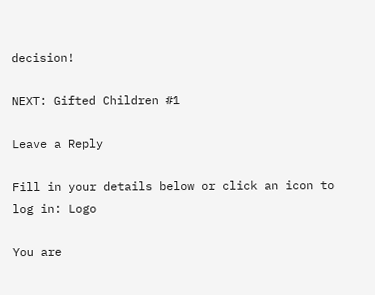decision!

NEXT: Gifted Children #1

Leave a Reply

Fill in your details below or click an icon to log in: Logo

You are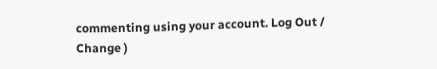commenting using your account. Log Out /  Change )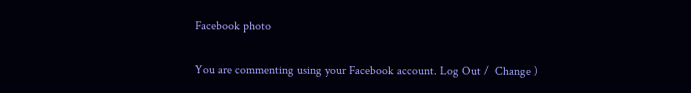Facebook photo

You are commenting using your Facebook account. Log Out /  Change )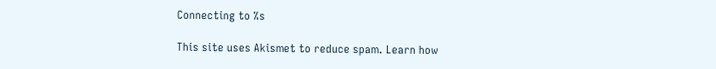Connecting to %s

This site uses Akismet to reduce spam. Learn how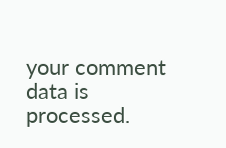your comment data is processed.